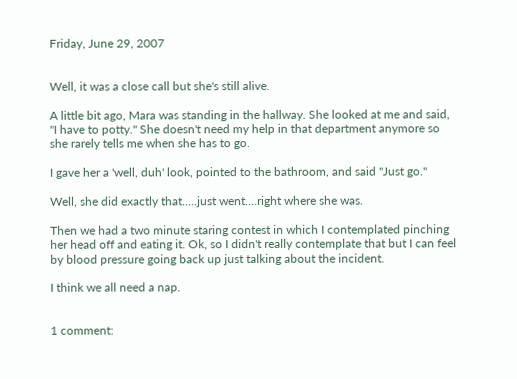Friday, June 29, 2007


Well, it was a close call but she's still alive.

A little bit ago, Mara was standing in the hallway. She looked at me and said, "I have to potty." She doesn't need my help in that department anymore so she rarely tells me when she has to go.

I gave her a 'well, duh' look, pointed to the bathroom, and said "Just go."

Well, she did exactly that.....just went....right where she was.

Then we had a two minute staring contest in which I contemplated pinching her head off and eating it. Ok, so I didn't really contemplate that but I can feel by blood pressure going back up just talking about the incident.

I think we all need a nap.


1 comment: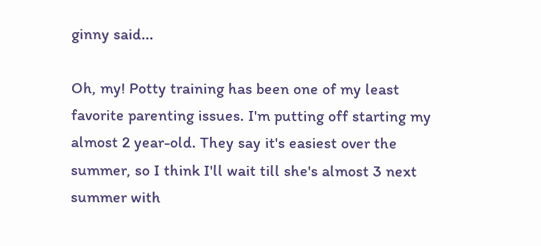ginny said...

Oh, my! Potty training has been one of my least favorite parenting issues. I'm putting off starting my almost 2 year-old. They say it's easiest over the summer, so I think I'll wait till she's almost 3 next summer with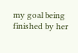my goal being finished by her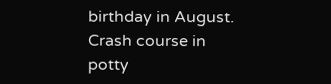birthday in August. Crash course in potty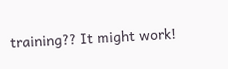training?? It might work!